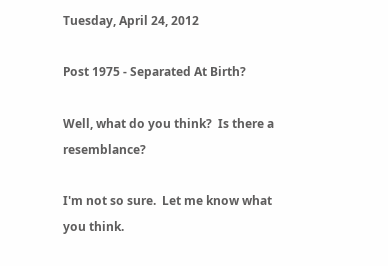Tuesday, April 24, 2012

Post 1975 - Separated At Birth?

Well, what do you think?  Is there a resemblance?

I'm not so sure.  Let me know what you think.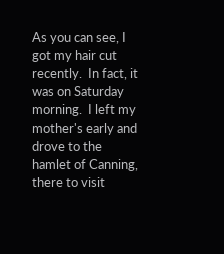As you can see, I got my hair cut recently.  In fact, it was on Saturday morning.  I left my mother's early and drove to the hamlet of Canning, there to visit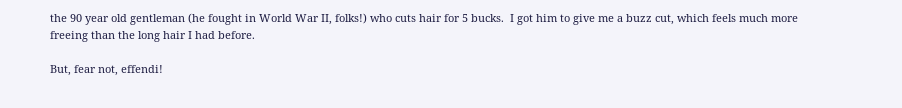the 90 year old gentleman (he fought in World War II, folks!) who cuts hair for 5 bucks.  I got him to give me a buzz cut, which feels much more freeing than the long hair I had before.

But, fear not, effendi!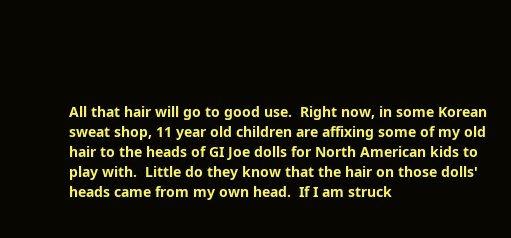All that hair will go to good use.  Right now, in some Korean sweat shop, 11 year old children are affixing some of my old hair to the heads of GI Joe dolls for North American kids to play with.  Little do they know that the hair on those dolls' heads came from my own head.  If I am struck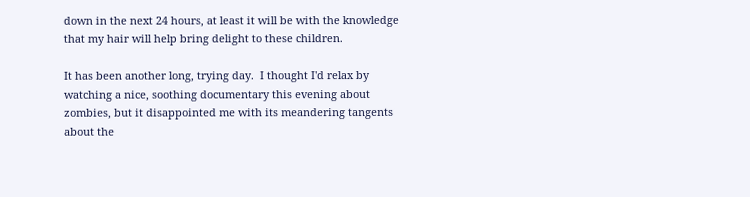down in the next 24 hours, at least it will be with the knowledge that my hair will help bring delight to these children.

It has been another long, trying day.  I thought I'd relax by watching a nice, soothing documentary this evening about zombies, but it disappointed me with its meandering tangents about the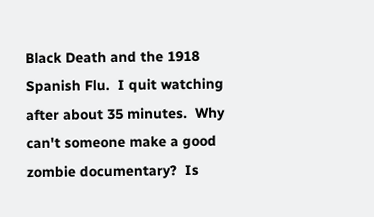Black Death and the 1918  Spanish Flu.  I quit watching after about 35 minutes.  Why can't someone make a good zombie documentary?  Is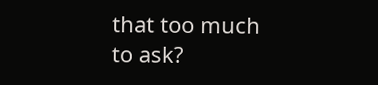that too much to ask?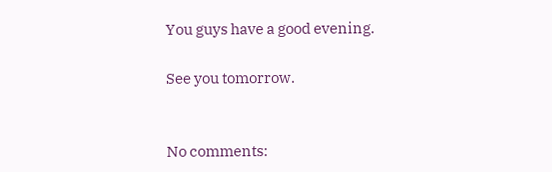You guys have a good evening.

See you tomorrow.


No comments: